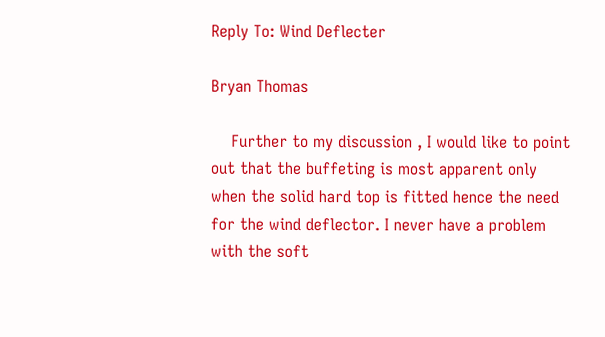Reply To: Wind Deflecter

Bryan Thomas

    Further to my discussion , I would like to point out that the buffeting is most apparent only when the solid hard top is fitted hence the need for the wind deflector. I never have a problem with the soft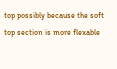top possibly because the soft top section is more flexable